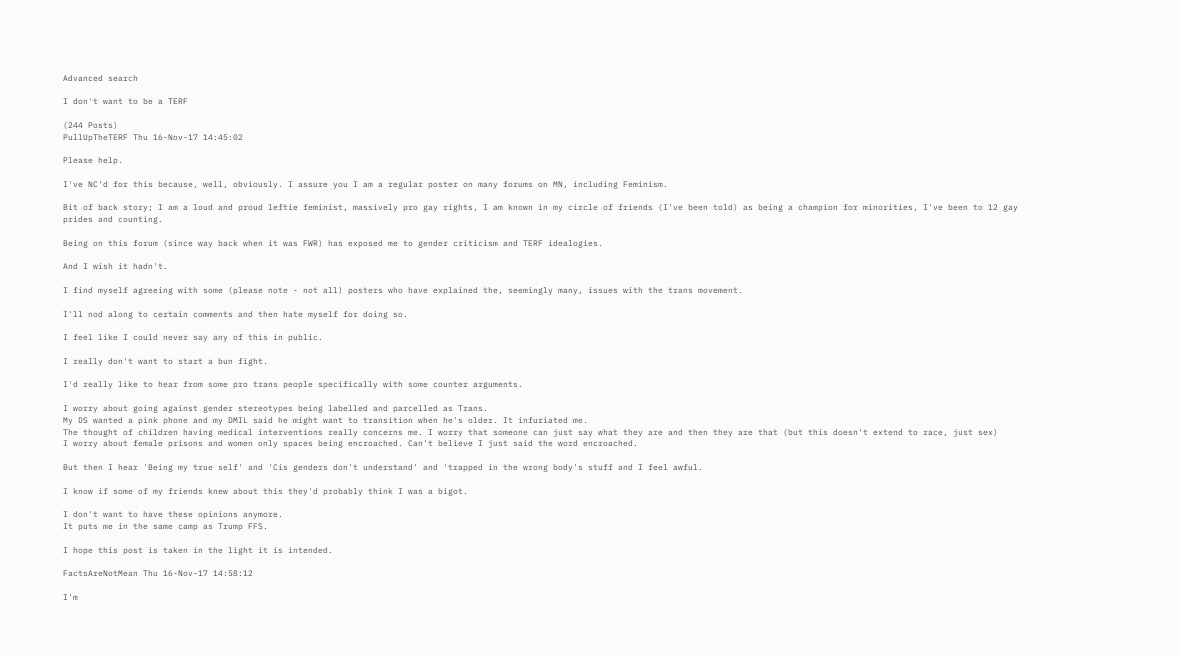Advanced search

I don't want to be a TERF

(244 Posts)
PullUpTheTERF Thu 16-Nov-17 14:45:02

Please help.

I've NC'd for this because, well, obviously. I assure you I am a regular poster on many forums on MN, including Feminism.

Bit of back story; I am a loud and proud leftie feminist, massively pro gay rights, I am known in my circle of friends (I've been told) as being a champion for minorities, I've been to 12 gay prides and counting.

Being on this forum (since way back when it was FWR) has exposed me to gender criticism and TERF idealogies.

And I wish it hadn't.

I find myself agreeing with some (please note - not all) posters who have explained the, seemingly many, issues with the trans movement.

I'll nod along to certain comments and then hate myself for doing so.

I feel like I could never say any of this in public.

I really don't want to start a bun fight.

I'd really like to hear from some pro trans people specifically with some counter arguments.

I worry about going against gender stereotypes being labelled and parcelled as Trans.
My DS wanted a pink phone and my DMIL said he might want to transition when he's older. It infuriated me.
The thought of children having medical interventions really concerns me. I worry that someone can just say what they are and then they are that (but this doesn't extend to race, just sex)
I worry about female prisons and women only spaces being encroached. Can't believe I just said the word encroached.

But then I hear 'Being my true self' and 'Cis genders don't understand' and 'trapped in the wrong body's stuff and I feel awful.

I know if some of my friends knew about this they'd probably think I was a bigot.

I don't want to have these opinions anymore.
It puts me in the same camp as Trump FFS.

I hope this post is taken in the light it is intended.

FactsAreNotMean Thu 16-Nov-17 14:58:12

I'm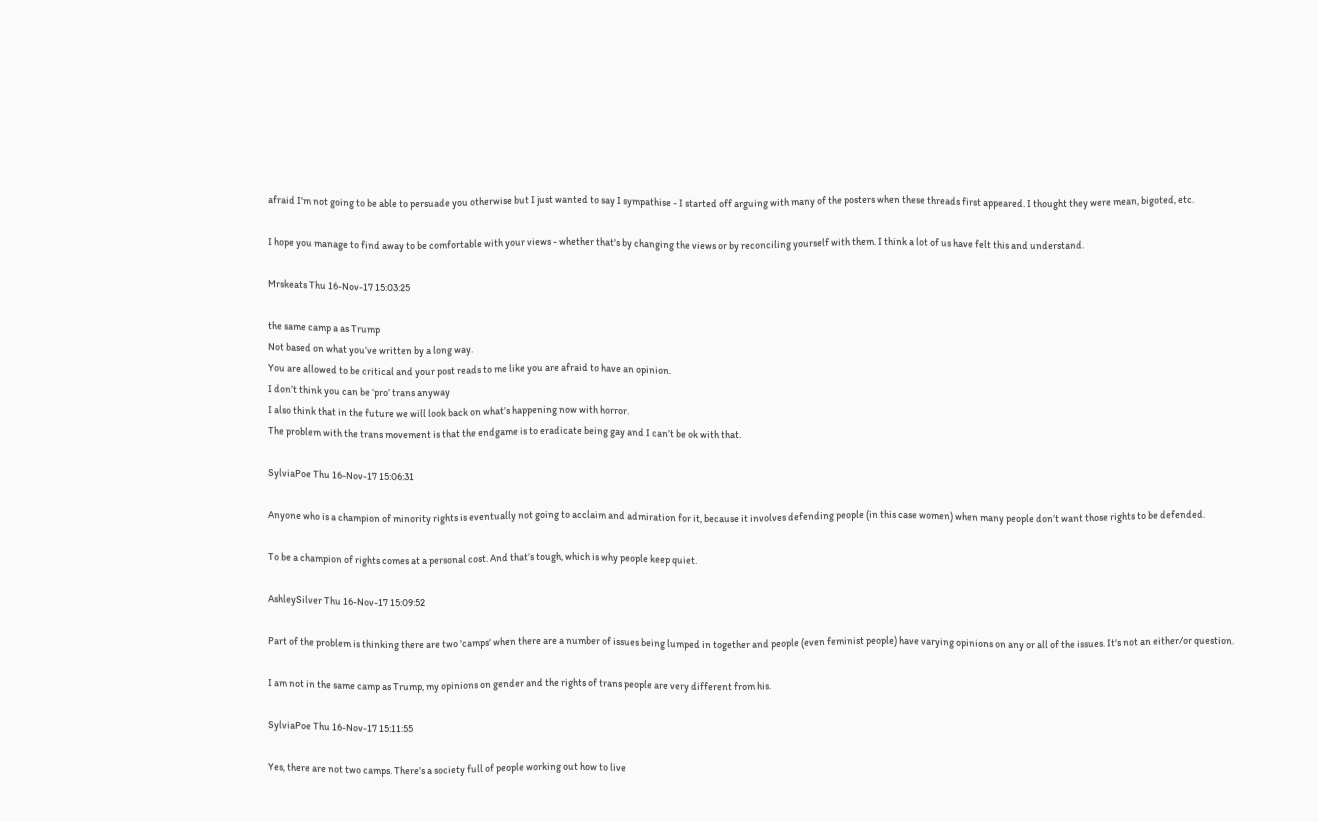afraid I'm not going to be able to persuade you otherwise but I just wanted to say I sympathise - I started off arguing with many of the posters when these threads first appeared. I thought they were mean, bigoted, etc.

I hope you manage to find away to be comfortable with your views - whether that's by changing the views or by reconciling yourself with them. I think a lot of us have felt this and understand.

Mrskeats Thu 16-Nov-17 15:03:25

the same camp a as Trump
Not based on what you’ve written by a long way.
You are allowed to be critical and your post reads to me like you are afraid to have an opinion.
I don’t think you can be ‘pro’ trans anyway
I also think that in the future we will look back on what’s happening now with horror.
The problem with the trans movement is that the endgame is to eradicate being gay and I can’t be ok with that.

SylviaPoe Thu 16-Nov-17 15:06:31

Anyone who is a champion of minority rights is eventually not going to acclaim and admiration for it, because it involves defending people (in this case women) when many people don’t want those rights to be defended.

To be a champion of rights comes at a personal cost. And that’s tough, which is why people keep quiet.

AshleySilver Thu 16-Nov-17 15:09:52

Part of the problem is thinking there are two 'camps' when there are a number of issues being lumped in together and people (even feminist people) have varying opinions on any or all of the issues. It's not an either/or question.

I am not in the same camp as Trump, my opinions on gender and the rights of trans people are very different from his.

SylviaPoe Thu 16-Nov-17 15:11:55

Yes, there are not two camps. There’s a society full of people working out how to live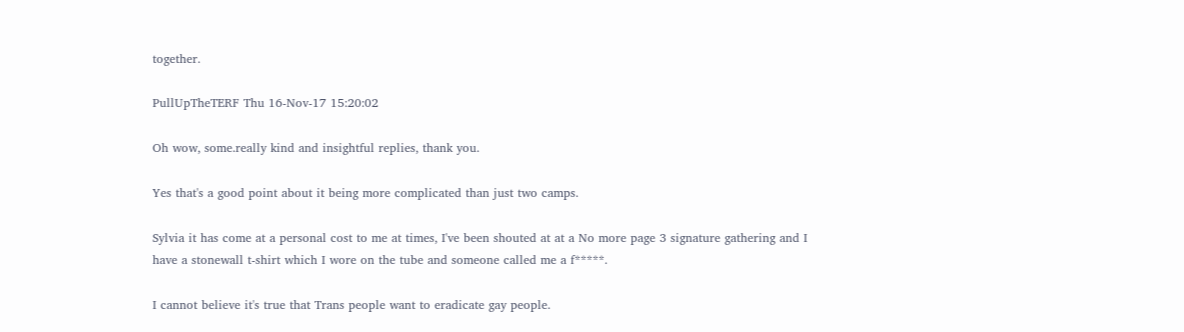together.

PullUpTheTERF Thu 16-Nov-17 15:20:02

Oh wow, some.really kind and insightful replies, thank you.

Yes that's a good point about it being more complicated than just two camps.

Sylvia it has come at a personal cost to me at times, I've been shouted at at a No more page 3 signature gathering and I have a stonewall t-shirt which I wore on the tube and someone called me a f*****.

I cannot believe it's true that Trans people want to eradicate gay people.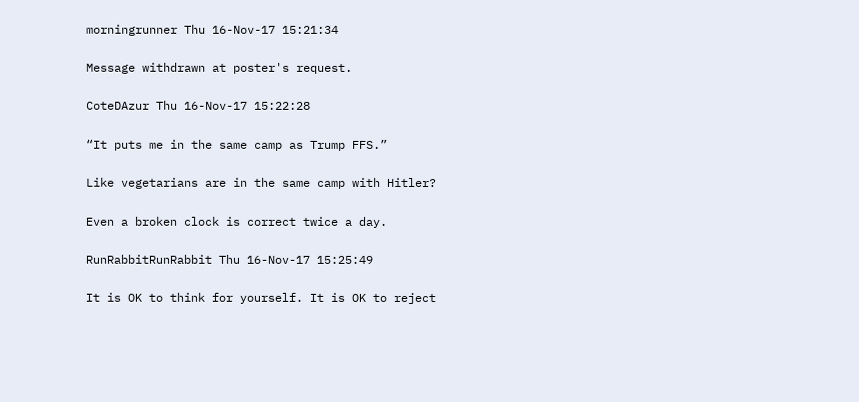morningrunner Thu 16-Nov-17 15:21:34

Message withdrawn at poster's request.

CoteDAzur Thu 16-Nov-17 15:22:28

“It puts me in the same camp as Trump FFS.”

Like vegetarians are in the same camp with Hitler?

Even a broken clock is correct twice a day.

RunRabbitRunRabbit Thu 16-Nov-17 15:25:49

It is OK to think for yourself. It is OK to reject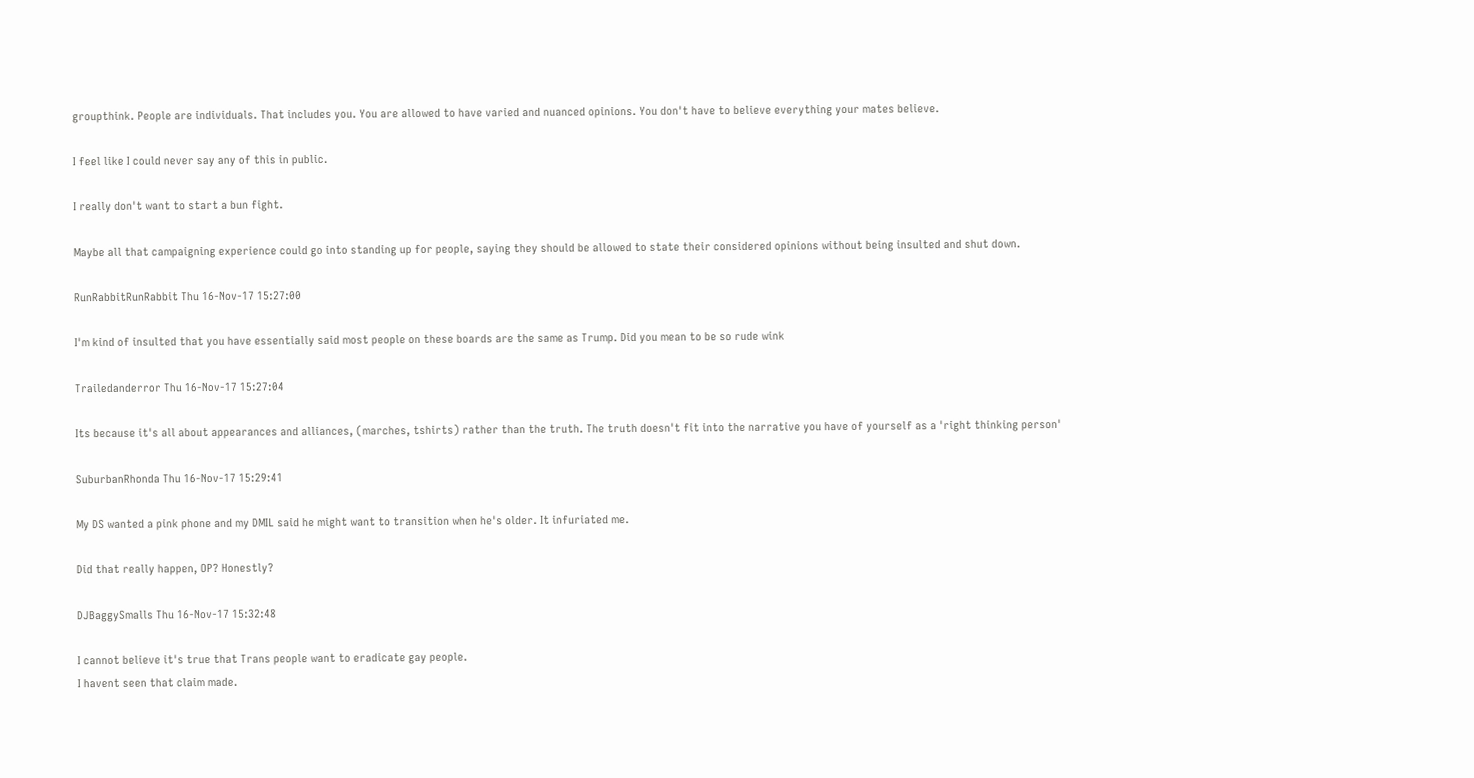groupthink. People are individuals. That includes you. You are allowed to have varied and nuanced opinions. You don't have to believe everything your mates believe.

I feel like I could never say any of this in public.

I really don't want to start a bun fight.

Maybe all that campaigning experience could go into standing up for people, saying they should be allowed to state their considered opinions without being insulted and shut down.

RunRabbitRunRabbit Thu 16-Nov-17 15:27:00

I'm kind of insulted that you have essentially said most people on these boards are the same as Trump. Did you mean to be so rude wink

Trailedanderror Thu 16-Nov-17 15:27:04

Its because it's all about appearances and alliances, (marches, tshirts) rather than the truth. The truth doesn't fit into the narrative you have of yourself as a 'right thinking person'

SuburbanRhonda Thu 16-Nov-17 15:29:41

My DS wanted a pink phone and my DMIL said he might want to transition when he's older. It infuriated me.

Did that really happen, OP? Honestly?

DJBaggySmalls Thu 16-Nov-17 15:32:48

I cannot believe it's true that Trans people want to eradicate gay people.
I havent seen that claim made.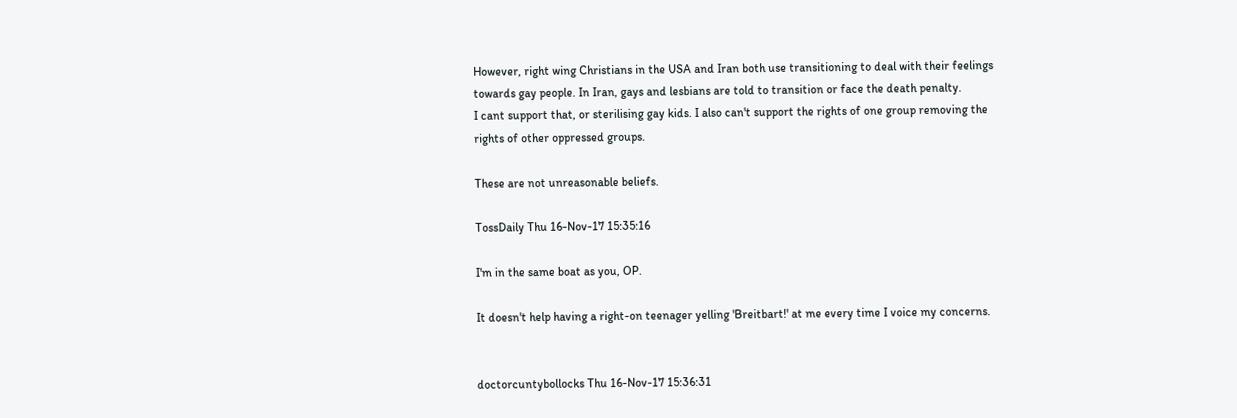However, right wing Christians in the USA and Iran both use transitioning to deal with their feelings towards gay people. In Iran, gays and lesbians are told to transition or face the death penalty.
I cant support that, or sterilising gay kids. I also can't support the rights of one group removing the rights of other oppressed groups.

These are not unreasonable beliefs.

TossDaily Thu 16-Nov-17 15:35:16

I'm in the same boat as you, OP.

It doesn't help having a right-on teenager yelling 'Breitbart!' at me every time I voice my concerns.


doctorcuntybollocks Thu 16-Nov-17 15:36:31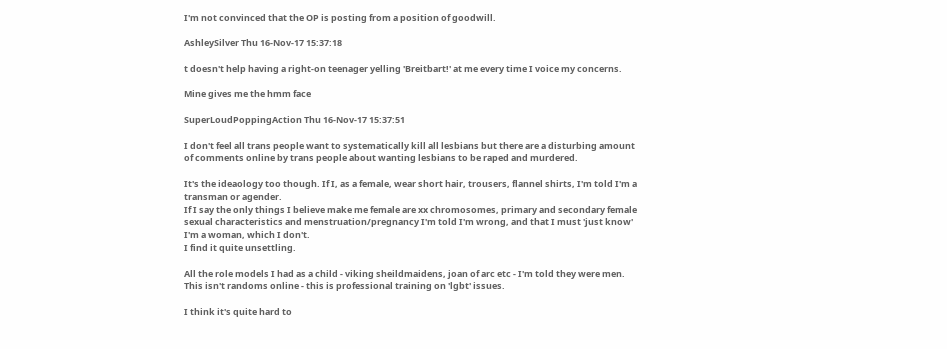I'm not convinced that the OP is posting from a position of goodwill.

AshleySilver Thu 16-Nov-17 15:37:18

t doesn't help having a right-on teenager yelling 'Breitbart!' at me every time I voice my concerns.

Mine gives me the hmm face

SuperLoudPoppingAction Thu 16-Nov-17 15:37:51

I don't feel all trans people want to systematically kill all lesbians but there are a disturbing amount of comments online by trans people about wanting lesbians to be raped and murdered.

It's the ideaology too though. If I, as a female, wear short hair, trousers, flannel shirts, I'm told I'm a transman or agender.
If I say the only things I believe make me female are xx chromosomes, primary and secondary female sexual characteristics and menstruation/pregnancy I'm told I'm wrong, and that I must 'just know' I'm a woman, which I don't.
I find it quite unsettling.

All the role models I had as a child - viking sheildmaidens, joan of arc etc - I'm told they were men. This isn't randoms online - this is professional training on 'lgbt' issues.

I think it's quite hard to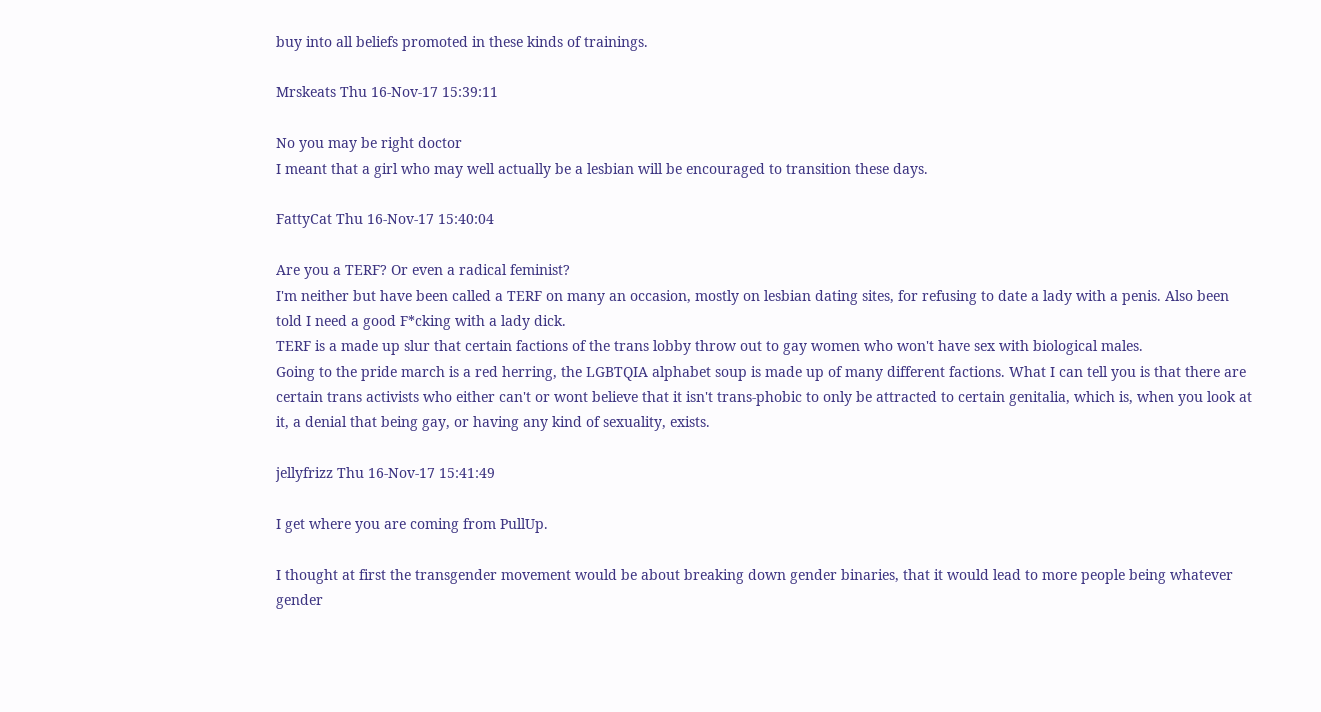buy into all beliefs promoted in these kinds of trainings.

Mrskeats Thu 16-Nov-17 15:39:11

No you may be right doctor
I meant that a girl who may well actually be a lesbian will be encouraged to transition these days.

FattyCat Thu 16-Nov-17 15:40:04

Are you a TERF? Or even a radical feminist?
I'm neither but have been called a TERF on many an occasion, mostly on lesbian dating sites, for refusing to date a lady with a penis. Also been told I need a good F*cking with a lady dick.
TERF is a made up slur that certain factions of the trans lobby throw out to gay women who won't have sex with biological males.
Going to the pride march is a red herring, the LGBTQIA alphabet soup is made up of many different factions. What I can tell you is that there are certain trans activists who either can't or wont believe that it isn't trans-phobic to only be attracted to certain genitalia, which is, when you look at it, a denial that being gay, or having any kind of sexuality, exists.

jellyfrizz Thu 16-Nov-17 15:41:49

I get where you are coming from PullUp.

I thought at first the transgender movement would be about breaking down gender binaries, that it would lead to more people being whatever gender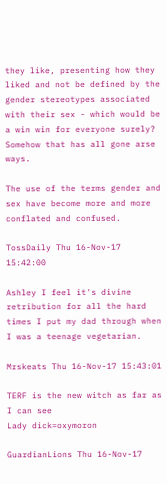they like, presenting how they liked and not be defined by the gender stereotypes associated with their sex - which would be a win win for everyone surely? Somehow that has all gone arse ways.

The use of the terms gender and sex have become more and more conflated and confused.

TossDaily Thu 16-Nov-17 15:42:00

Ashley I feel it's divine retribution for all the hard times I put my dad through when I was a teenage vegetarian.

Mrskeats Thu 16-Nov-17 15:43:01

TERF is the new witch as far as I can see
Lady dick=oxymoron

GuardianLions Thu 16-Nov-17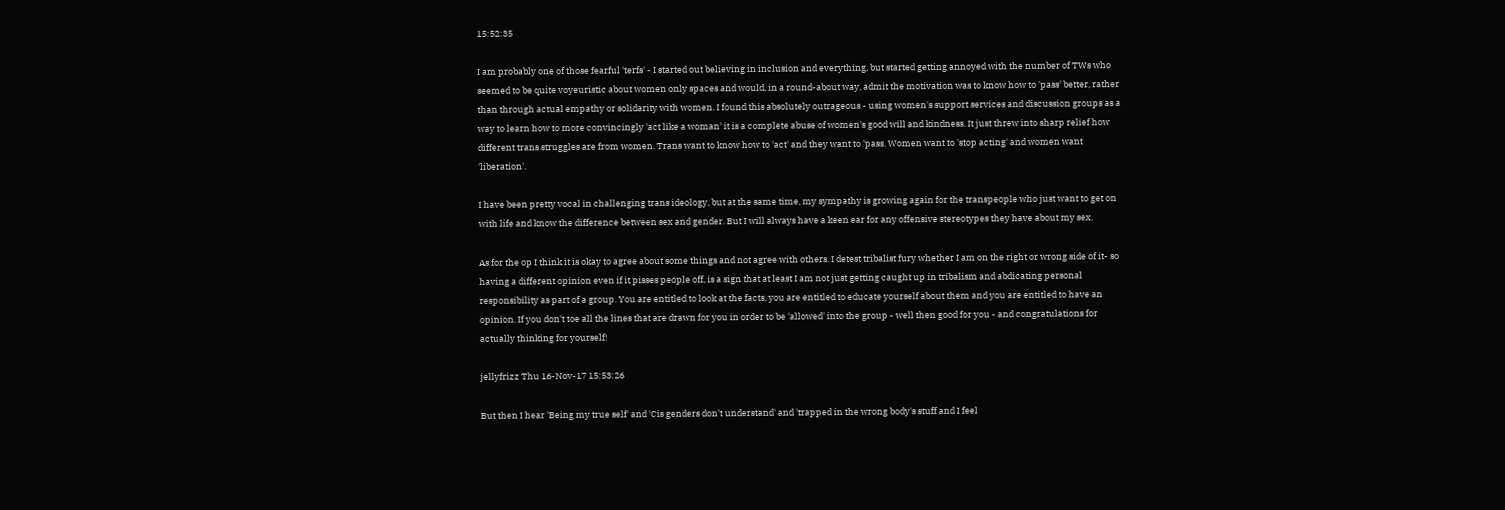15:52:35

I am probably one of those fearful 'terfs' - I started out believing in inclusion and everything, but started getting annoyed with the number of TWs who seemed to be quite voyeuristic about women only spaces and would, in a round-about way, admit the motivation was to know how to 'pass' better, rather than through actual empathy or solidarity with women. I found this absolutely outrageous - using women's support services and discussion groups as a way to learn how to more convincingly 'act like a woman' it is a complete abuse of women's good will and kindness. It just threw into sharp relief how different trans struggles are from women. Trans want to know how to 'act' and they want to 'pass. Women want to 'stop acting' and women want 'liberation'.

I have been pretty vocal in challenging trans ideology, but at the same time, my sympathy is growing again for the transpeople who just want to get on with life and know the difference between sex and gender. But I will always have a keen ear for any offensive stereotypes they have about my sex.

As for the op I think it is okay to agree about some things and not agree with others. I detest tribalist fury whether I am on the right or wrong side of it- so having a different opinion even if it pisses people off, is a sign that at least I am not just getting caught up in tribalism and abdicating personal responsibility as part of a group. You are entitled to look at the facts, you are entitled to educate yourself about them and you are entitled to have an opinion. If you don't toe all the lines that are drawn for you in order to be 'allowed' into the group - well then good for you - and congratulations for actually thinking for yourself!

jellyfrizz Thu 16-Nov-17 15:53:26

But then I hear 'Being my true self' and 'Cis genders don't understand' and 'trapped in the wrong body's stuff and I feel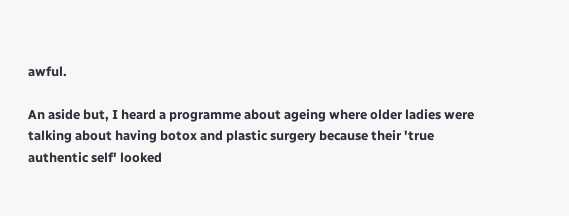awful.

An aside but, I heard a programme about ageing where older ladies were talking about having botox and plastic surgery because their 'true authentic self' looked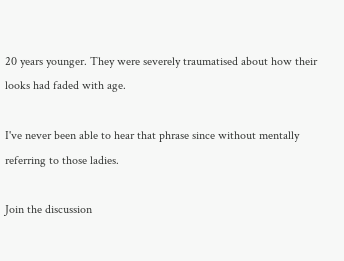20 years younger. They were severely traumatised about how their looks had faded with age.

I've never been able to hear that phrase since without mentally referring to those ladies.

Join the discussion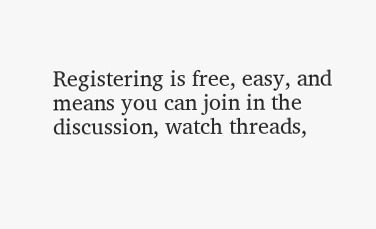Registering is free, easy, and means you can join in the discussion, watch threads,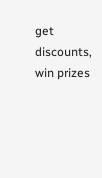get discounts, win prizes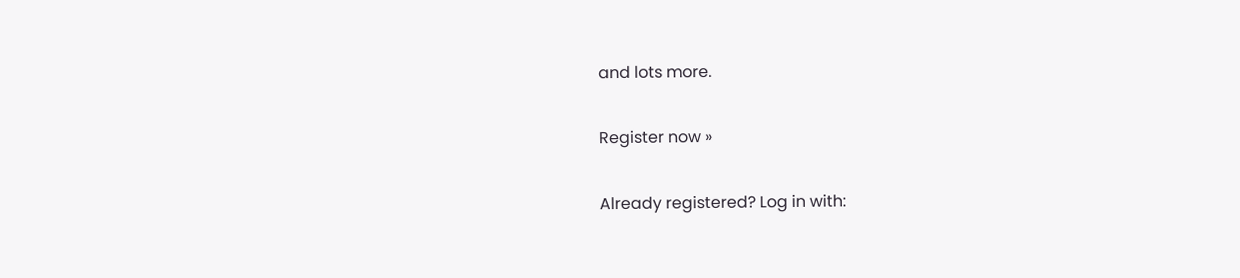and lots more.

Register now »

Already registered? Log in with: